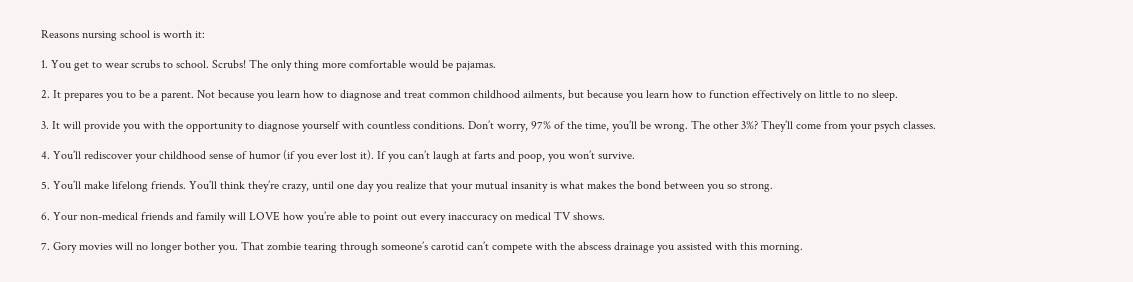Reasons nursing school is worth it:

1. You get to wear scrubs to school. Scrubs! The only thing more comfortable would be pajamas.

2. It prepares you to be a parent. Not because you learn how to diagnose and treat common childhood ailments, but because you learn how to function effectively on little to no sleep.

3. It will provide you with the opportunity to diagnose yourself with countless conditions. Don’t worry, 97% of the time, you’ll be wrong. The other 3%? They’ll come from your psych classes.

4. You’ll rediscover your childhood sense of humor (if you ever lost it). If you can’t laugh at farts and poop, you won’t survive.

5. You’ll make lifelong friends. You’ll think they’re crazy, until one day you realize that your mutual insanity is what makes the bond between you so strong.

6. Your non-medical friends and family will LOVE how you’re able to point out every inaccuracy on medical TV shows.

7. Gory movies will no longer bother you. That zombie tearing through someone’s carotid can’t compete with the abscess drainage you assisted with this morning.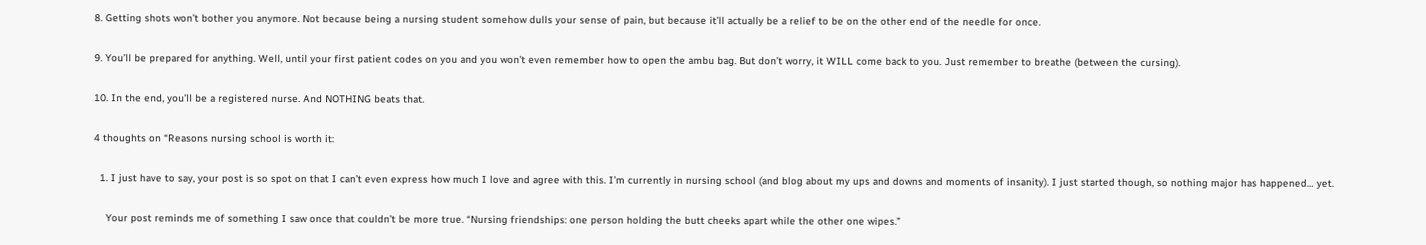8. Getting shots won’t bother you anymore. Not because being a nursing student somehow dulls your sense of pain, but because it’ll actually be a relief to be on the other end of the needle for once.

9. You’ll be prepared for anything. Well, until your first patient codes on you and you won’t even remember how to open the ambu bag. But don’t worry, it WILL come back to you. Just remember to breathe (between the cursing).

10. In the end, you’ll be a registered nurse. And NOTHING beats that.

4 thoughts on “Reasons nursing school is worth it:

  1. I just have to say, your post is so spot on that I can’t even express how much I love and agree with this. I’m currently in nursing school (and blog about my ups and downs and moments of insanity). I just started though, so nothing major has happened… yet.

    Your post reminds me of something I saw once that couldn’t be more true. “Nursing friendships: one person holding the butt cheeks apart while the other one wipes.”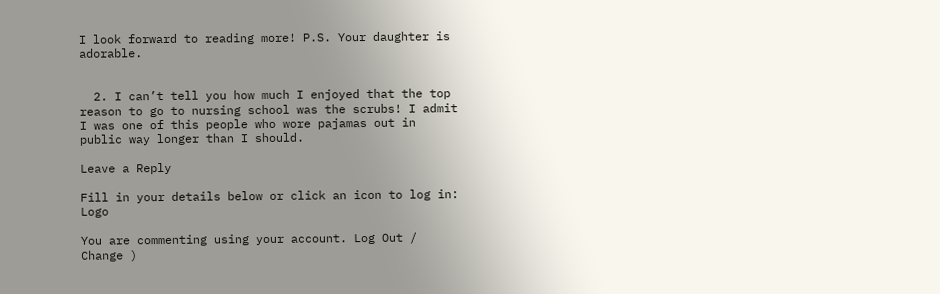I look forward to reading more! P.S. Your daughter is adorable.


  2. I can’t tell you how much I enjoyed that the top reason to go to nursing school was the scrubs! I admit I was one of this people who wore pajamas out in public way longer than I should.

Leave a Reply

Fill in your details below or click an icon to log in: Logo

You are commenting using your account. Log Out /  Change )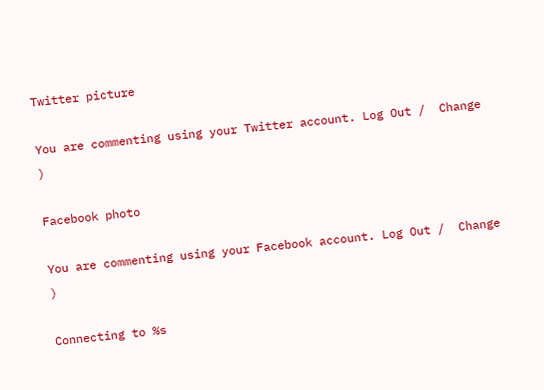Twitter picture

You are commenting using your Twitter account. Log Out /  Change )

Facebook photo

You are commenting using your Facebook account. Log Out /  Change )

Connecting to %s